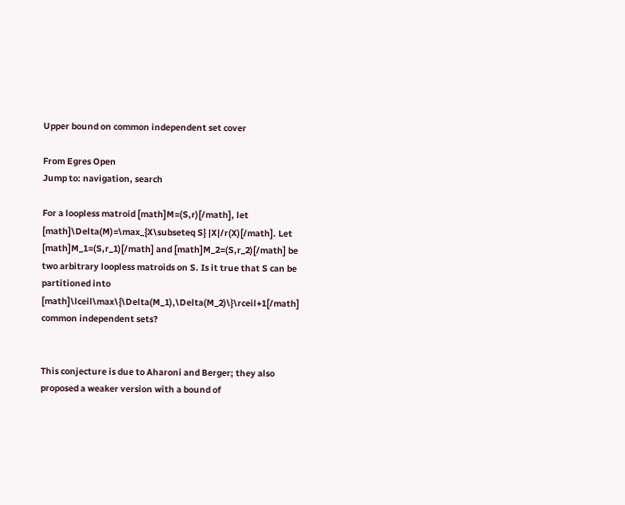Upper bound on common independent set cover

From Egres Open
Jump to: navigation, search

For a loopless matroid [math]M=(S,r)[/math], let [math]\Delta(M)=\max_{X\subseteq S} |X|/r(X)[/math]. Let [math]M_1=(S,r_1)[/math] and [math]M_2=(S,r_2)[/math] be two arbitrary loopless matroids on S. Is it true that S can be partitioned into [math]\lceil\max\{\Delta(M_1),\Delta(M_2)\}\rceil+1[/math] common independent sets?


This conjecture is due to Aharoni and Berger; they also proposed a weaker version with a bound of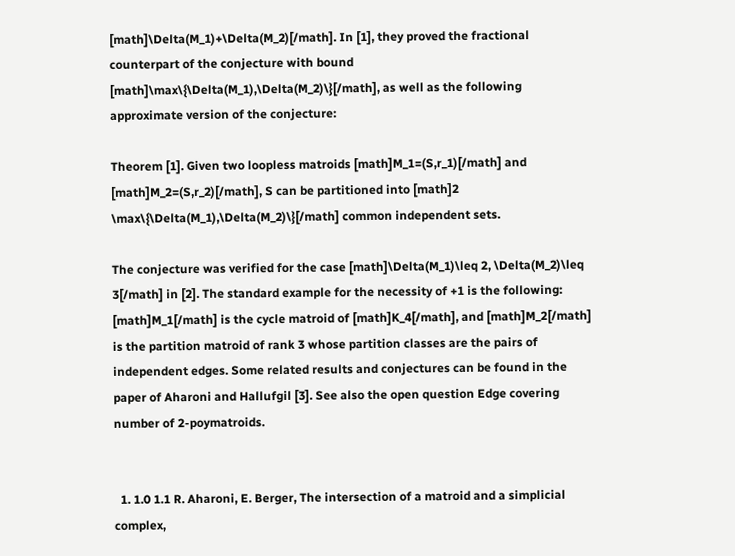[math]\Delta(M_1)+\Delta(M_2)[/math]. In [1], they proved the fractional counterpart of the conjecture with bound [math]\max\{\Delta(M_1),\Delta(M_2)\}[/math], as well as the following approximate version of the conjecture:

Theorem [1]. Given two loopless matroids [math]M_1=(S,r_1)[/math] and [math]M_2=(S,r_2)[/math], S can be partitioned into [math]2 \max\{\Delta(M_1),\Delta(M_2)\}[/math] common independent sets.

The conjecture was verified for the case [math]\Delta(M_1)\leq 2, \Delta(M_2)\leq 3[/math] in [2]. The standard example for the necessity of +1 is the following: [math]M_1[/math] is the cycle matroid of [math]K_4[/math], and [math]M_2[/math] is the partition matroid of rank 3 whose partition classes are the pairs of independent edges. Some related results and conjectures can be found in the paper of Aharoni and Hallufgil [3]. See also the open question Edge covering number of 2-poymatroids.


  1. 1.0 1.1 R. Aharoni, E. Berger, The intersection of a matroid and a simplicial complex,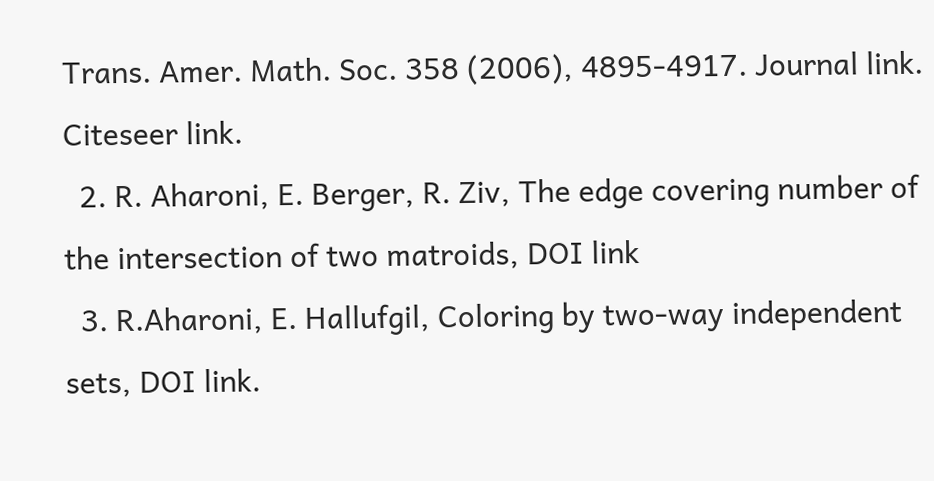Trans. Amer. Math. Soc. 358 (2006), 4895-4917. Journal link. Citeseer link.
  2. R. Aharoni, E. Berger, R. Ziv, The edge covering number of the intersection of two matroids, DOI link
  3. R.Aharoni, E. Hallufgil, Coloring by two-way independent sets, DOI link.